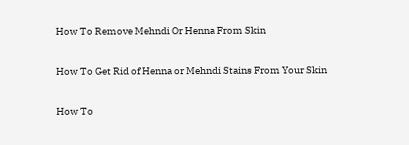How To Remove Mehndi Or Henna From Skin

How To Get Rid of Henna or Mehndi Stains From Your Skin

How To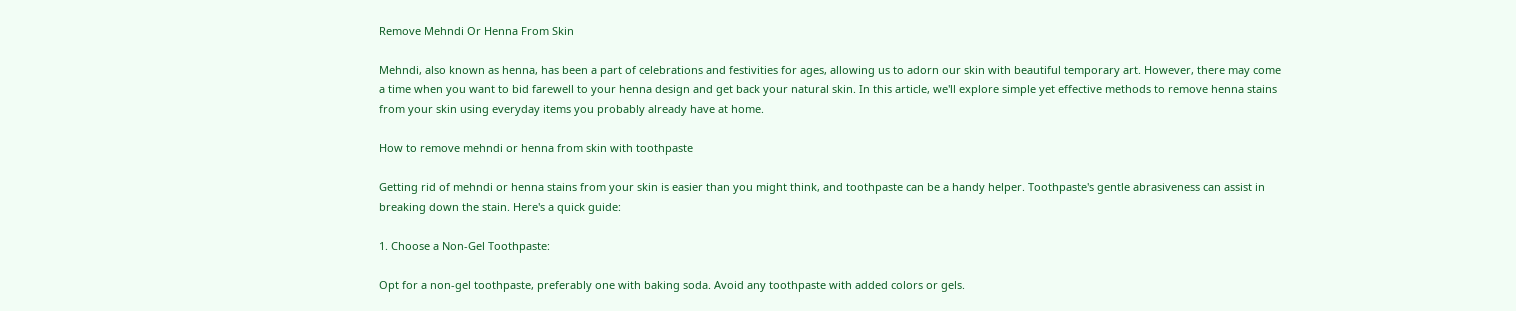Remove Mehndi Or Henna From Skin

Mehndi, also known as henna, has been a part of celebrations and festivities for ages, allowing us to adorn our skin with beautiful temporary art. However, there may come a time when you want to bid farewell to your henna design and get back your natural skin. In this article, we'll explore simple yet effective methods to remove henna stains from your skin using everyday items you probably already have at home.

How to remove mehndi or henna from skin with toothpaste

Getting rid of mehndi or henna stains from your skin is easier than you might think, and toothpaste can be a handy helper. Toothpaste's gentle abrasiveness can assist in breaking down the stain. Here's a quick guide:

1. Choose a Non-Gel Toothpaste:

Opt for a non-gel toothpaste, preferably one with baking soda. Avoid any toothpaste with added colors or gels.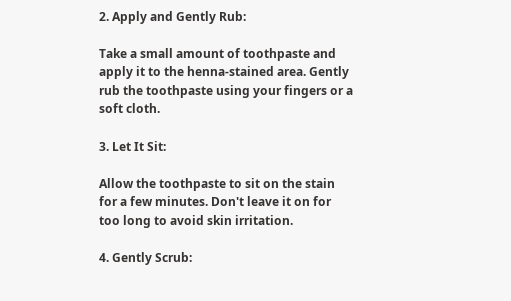2. Apply and Gently Rub:

Take a small amount of toothpaste and apply it to the henna-stained area. Gently rub the toothpaste using your fingers or a soft cloth.

3. Let It Sit:

Allow the toothpaste to sit on the stain for a few minutes. Don't leave it on for too long to avoid skin irritation.

4. Gently Scrub: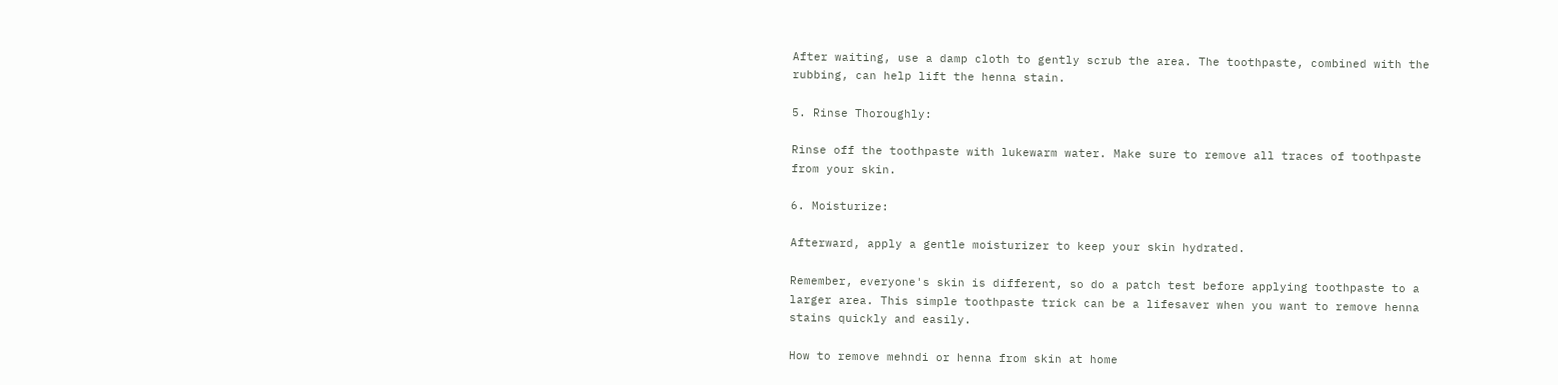After waiting, use a damp cloth to gently scrub the area. The toothpaste, combined with the rubbing, can help lift the henna stain.

5. Rinse Thoroughly:

Rinse off the toothpaste with lukewarm water. Make sure to remove all traces of toothpaste from your skin.

6. Moisturize:

Afterward, apply a gentle moisturizer to keep your skin hydrated.

Remember, everyone's skin is different, so do a patch test before applying toothpaste to a larger area. This simple toothpaste trick can be a lifesaver when you want to remove henna stains quickly and easily.

How to remove mehndi or henna from skin at home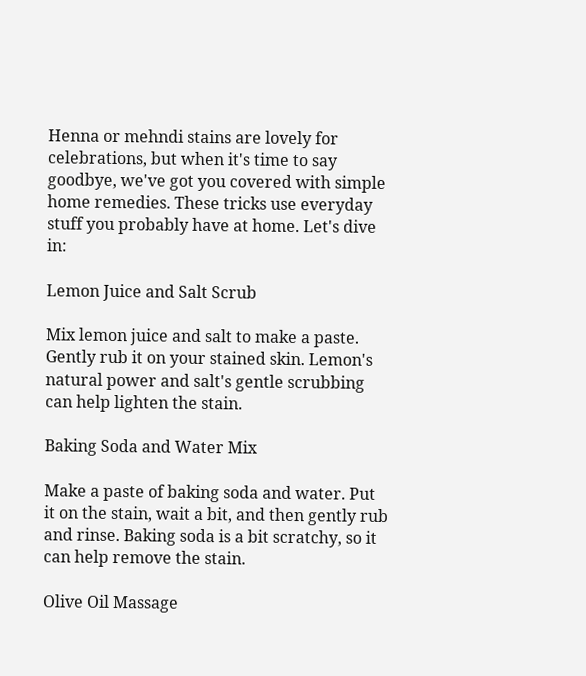Henna or mehndi stains are lovely for celebrations, but when it's time to say goodbye, we've got you covered with simple home remedies. These tricks use everyday stuff you probably have at home. Let's dive in:

Lemon Juice and Salt Scrub

Mix lemon juice and salt to make a paste. Gently rub it on your stained skin. Lemon's natural power and salt's gentle scrubbing can help lighten the stain.

Baking Soda and Water Mix

Make a paste of baking soda and water. Put it on the stain, wait a bit, and then gently rub and rinse. Baking soda is a bit scratchy, so it can help remove the stain.

Olive Oil Massage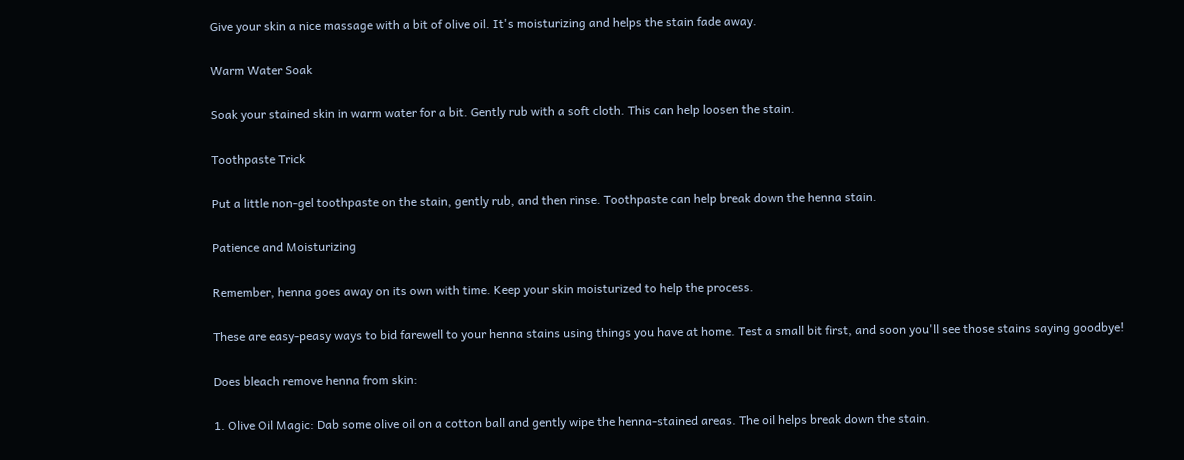Give your skin a nice massage with a bit of olive oil. It's moisturizing and helps the stain fade away.

Warm Water Soak

Soak your stained skin in warm water for a bit. Gently rub with a soft cloth. This can help loosen the stain.

Toothpaste Trick

Put a little non-gel toothpaste on the stain, gently rub, and then rinse. Toothpaste can help break down the henna stain.

Patience and Moisturizing

Remember, henna goes away on its own with time. Keep your skin moisturized to help the process.

These are easy-peasy ways to bid farewell to your henna stains using things you have at home. Test a small bit first, and soon you'll see those stains saying goodbye!

Does bleach remove henna from skin:

1. Olive Oil Magic: Dab some olive oil on a cotton ball and gently wipe the henna-stained areas. The oil helps break down the stain.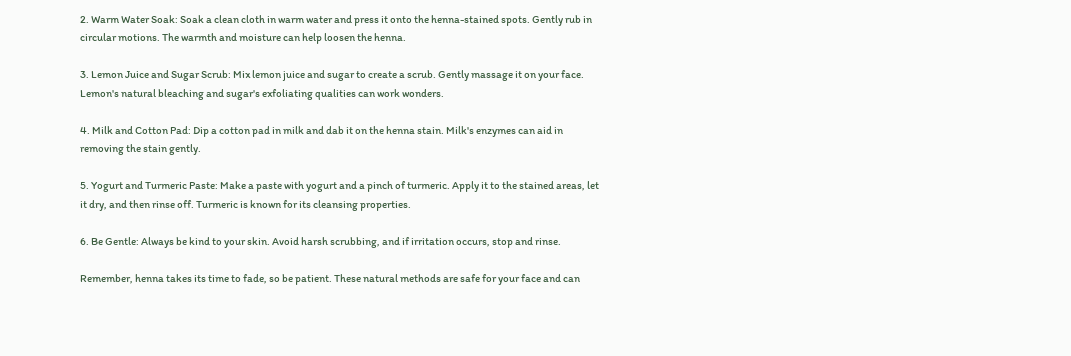2. Warm Water Soak: Soak a clean cloth in warm water and press it onto the henna-stained spots. Gently rub in circular motions. The warmth and moisture can help loosen the henna.

3. Lemon Juice and Sugar Scrub: Mix lemon juice and sugar to create a scrub. Gently massage it on your face. Lemon's natural bleaching and sugar's exfoliating qualities can work wonders.

4. Milk and Cotton Pad: Dip a cotton pad in milk and dab it on the henna stain. Milk's enzymes can aid in removing the stain gently.

5. Yogurt and Turmeric Paste: Make a paste with yogurt and a pinch of turmeric. Apply it to the stained areas, let it dry, and then rinse off. Turmeric is known for its cleansing properties.

6. Be Gentle: Always be kind to your skin. Avoid harsh scrubbing, and if irritation occurs, stop and rinse.

Remember, henna takes its time to fade, so be patient. These natural methods are safe for your face and can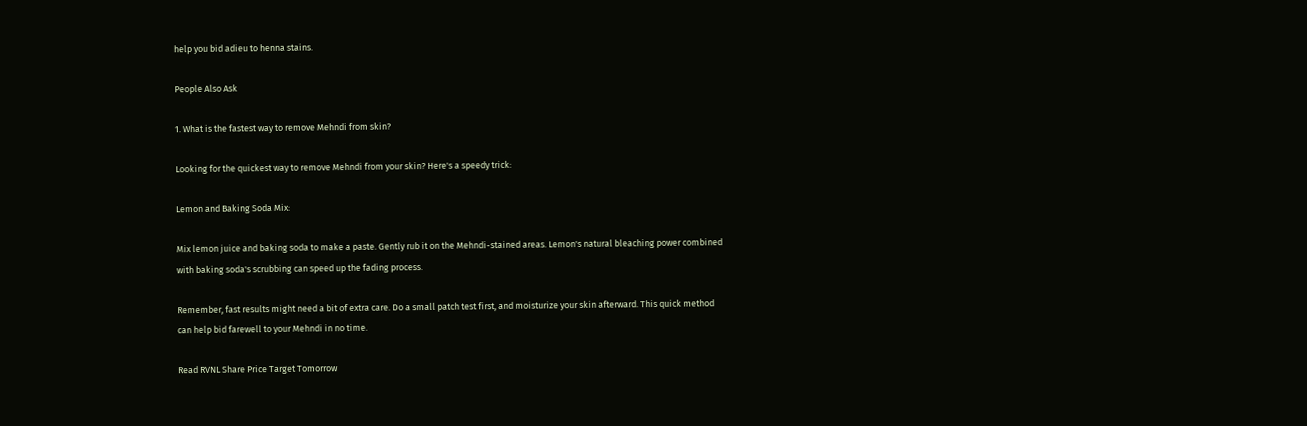help you bid adieu to henna stains.

People Also Ask

1. What is the fastest way to remove Mehndi from skin?

Looking for the quickest way to remove Mehndi from your skin? Here's a speedy trick:

Lemon and Baking Soda Mix:

Mix lemon juice and baking soda to make a paste. Gently rub it on the Mehndi-stained areas. Lemon's natural bleaching power combined with baking soda's scrubbing can speed up the fading process.

Remember, fast results might need a bit of extra care. Do a small patch test first, and moisturize your skin afterward. This quick method can help bid farewell to your Mehndi in no time.

Read RVNL Share Price Target Tomorrow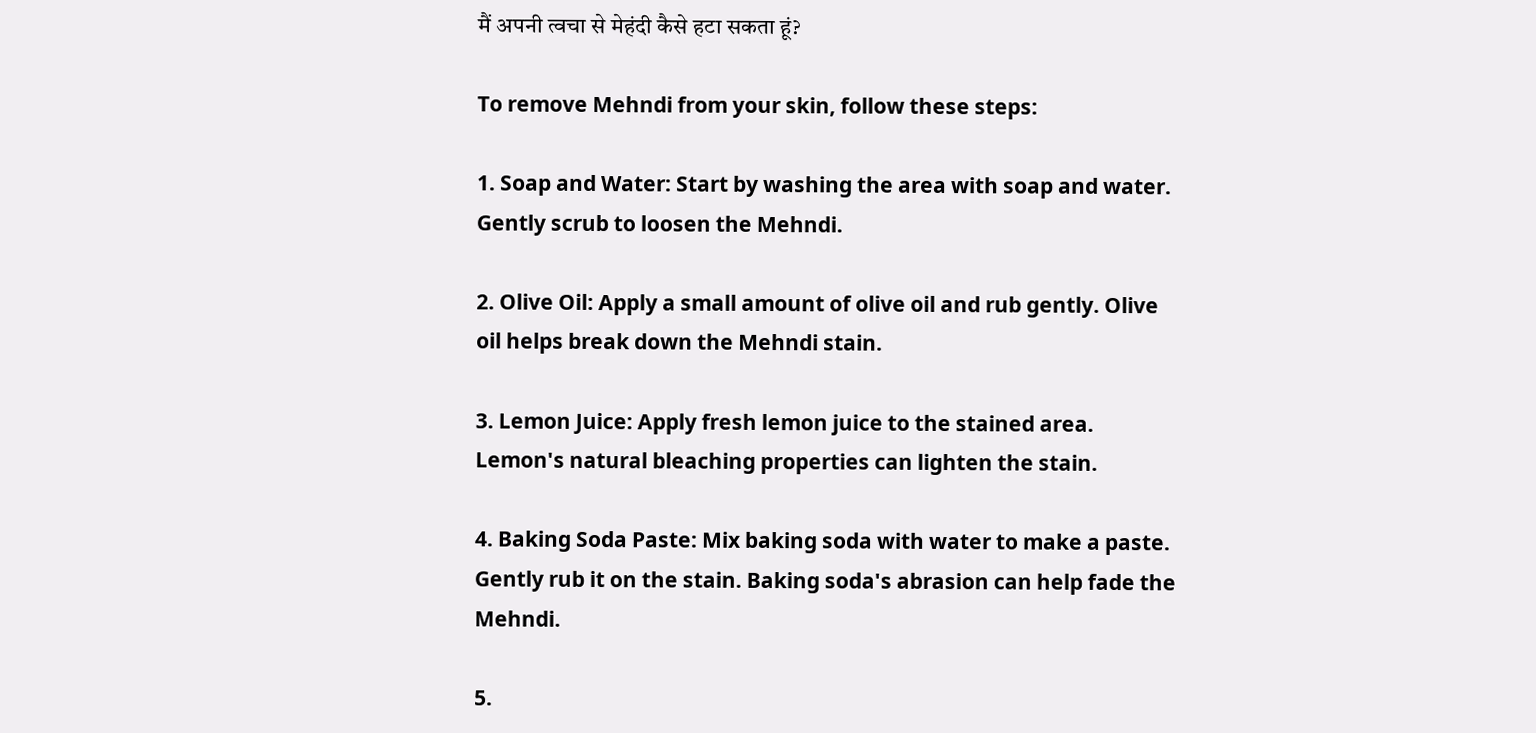मैं अपनी त्वचा से मेहंदी कैसे हटा सकता हूं?

To remove Mehndi from your skin, follow these steps:

1. Soap and Water: Start by washing the area with soap and water. Gently scrub to loosen the Mehndi.

2. Olive Oil: Apply a small amount of olive oil and rub gently. Olive oil helps break down the Mehndi stain.

3. Lemon Juice: Apply fresh lemon juice to the stained area. Lemon's natural bleaching properties can lighten the stain.

4. Baking Soda Paste: Mix baking soda with water to make a paste. Gently rub it on the stain. Baking soda's abrasion can help fade the Mehndi.

5.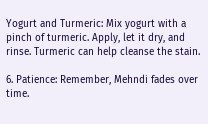Yogurt and Turmeric: Mix yogurt with a pinch of turmeric. Apply, let it dry, and rinse. Turmeric can help cleanse the stain.

6. Patience: Remember, Mehndi fades over time.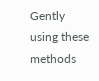Gently using these methods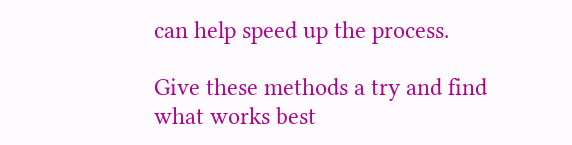can help speed up the process.

Give these methods a try and find what works best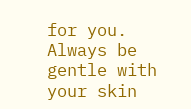for you. Always be gentle with your skin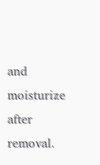and moisturize after removal.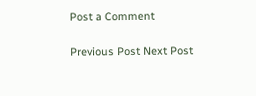Post a Comment

Previous Post Next Post